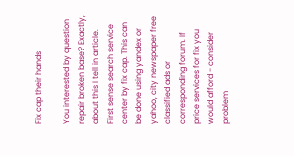Fix cap their hands

You interested by question repair broken base? Exactly, about this I tell in article.
First sense search service center by fix cap. This can be done using yandex or yahoo, city newspaper free classified ads or corresponding forum. If price services for fix you would afford - consider problem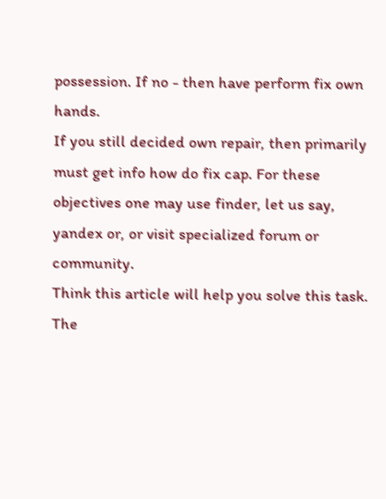possession. If no - then have perform fix own hands.
If you still decided own repair, then primarily must get info how do fix cap. For these objectives one may use finder, let us say, yandex or, or visit specialized forum or community.
Think this article will help you solve this task. The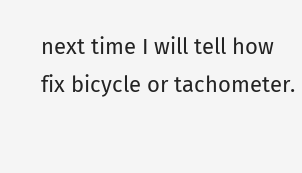next time I will tell how fix bicycle or tachometer.